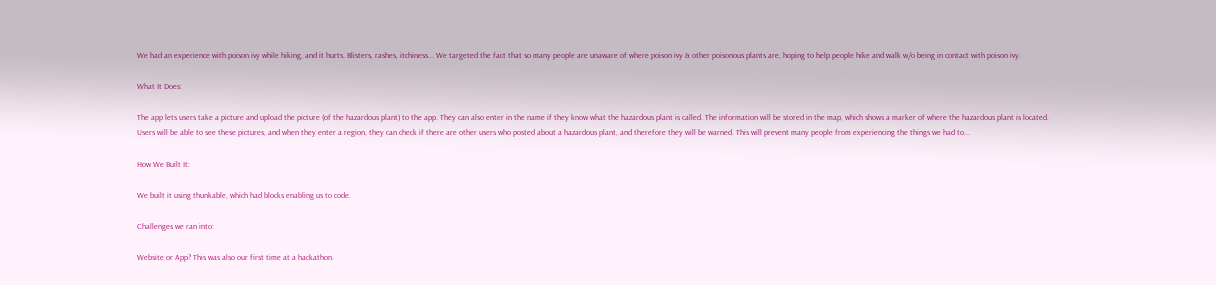We had an experience with poison ivy while hiking, and it hurts. Blisters, rashes, itchiness... We targeted the fact that so many people are unaware of where poison ivy & other poisonous plants are, hoping to help people hike and walk w/o being in contact with poison ivy.

What It Does:

The app lets users take a picture and upload the picture (of the hazardous plant) to the app. They can also enter in the name if they know what the hazardous plant is called. The information will be stored in the map, which shows a marker of where the hazardous plant is located. Users will be able to see these pictures, and when they enter a region, they can check if there are other users who posted about a hazardous plant, and therefore they will be warned. This will prevent many people from experiencing the things we had to...

How We Built It:

We built it using thunkable, which had blocks enabling us to code.

Challenges we ran into:

Website or App? This was also our first time at a hackathon.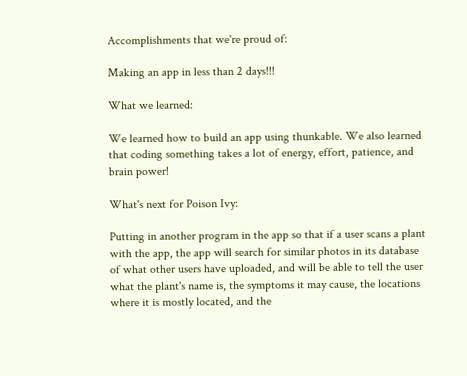Accomplishments that we're proud of:

Making an app in less than 2 days!!!

What we learned:

We learned how to build an app using thunkable. We also learned that coding something takes a lot of energy, effort, patience, and brain power!

What's next for Poison Ivy:

Putting in another program in the app so that if a user scans a plant with the app, the app will search for similar photos in its database of what other users have uploaded, and will be able to tell the user what the plant's name is, the symptoms it may cause, the locations where it is mostly located, and the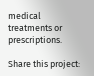medical treatments or prescriptions.

Share this project: